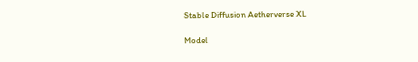Stable Diffusion Aetherverse XL

Model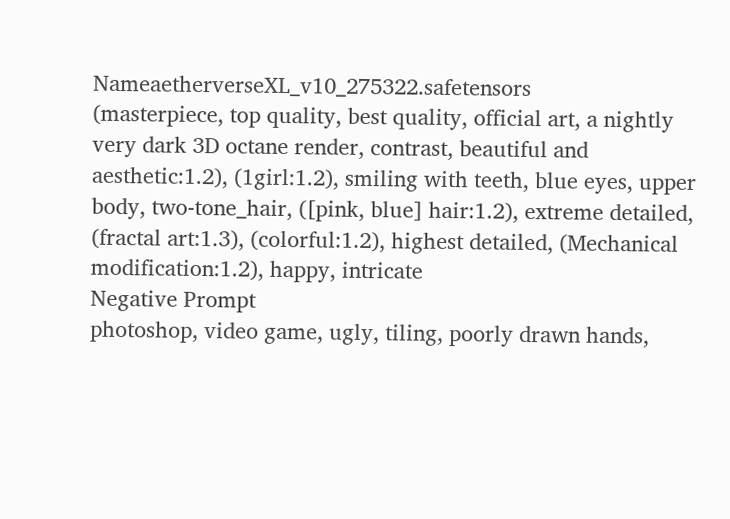NameaetherverseXL_v10_275322.safetensors
(masterpiece, top quality, best quality, official art, a nightly very dark 3D octane render, contrast, beautiful and aesthetic:1.2), (1girl:1.2), smiling with teeth, blue eyes, upper body, two-tone_hair, ([pink, blue] hair:1.2), extreme detailed, (fractal art:1.3), (colorful:1.2), highest detailed, (Mechanical modification:1.2), happy, intricate
Negative Prompt
photoshop, video game, ugly, tiling, poorly drawn hands,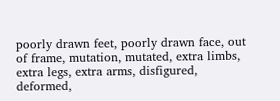poorly drawn feet, poorly drawn face, out of frame, mutation, mutated, extra limbs, extra legs, extra arms, disfigured, deformed,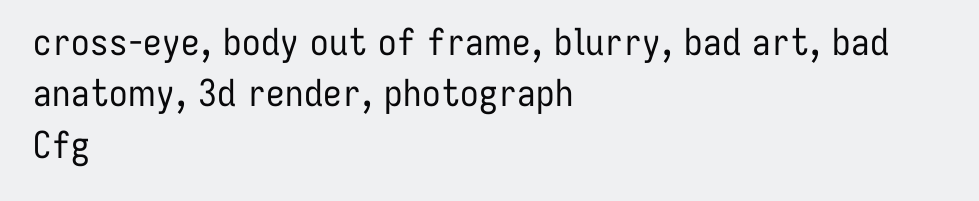cross-eye, body out of frame, blurry, bad art, bad anatomy, 3d render, photograph
Cfg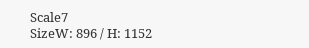Scale7
SizeW: 896 / H: 1152